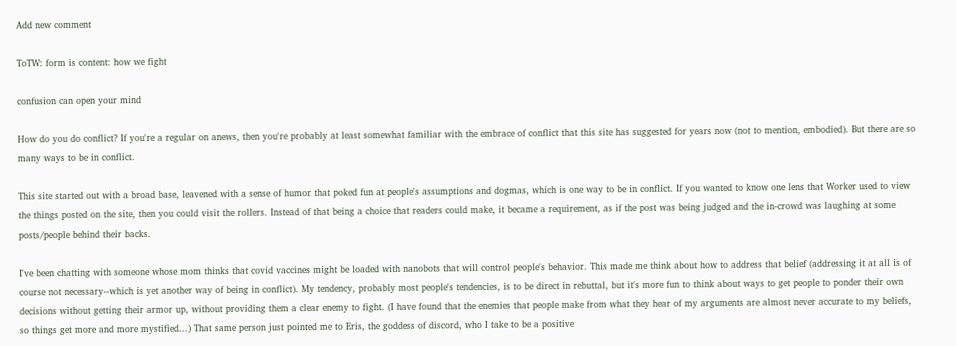Add new comment

ToTW: form is content: how we fight

confusion can open your mind

How do you do conflict? If you're a regular on anews, then you're probably at least somewhat familiar with the embrace of conflict that this site has suggested for years now (not to mention, embodied). But there are so many ways to be in conflict.

This site started out with a broad base, leavened with a sense of humor that poked fun at people's assumptions and dogmas, which is one way to be in conflict. If you wanted to know one lens that Worker used to view the things posted on the site, then you could visit the rollers. Instead of that being a choice that readers could make, it became a requirement, as if the post was being judged and the in-crowd was laughing at some posts/people behind their backs.

I've been chatting with someone whose mom thinks that covid vaccines might be loaded with nanobots that will control people's behavior. This made me think about how to address that belief (addressing it at all is of course not necessary--which is yet another way of being in conflict). My tendency, probably most people's tendencies, is to be direct in rebuttal, but it's more fun to think about ways to get people to ponder their own decisions without getting their armor up, without providing them a clear enemy to fight. (I have found that the enemies that people make from what they hear of my arguments are almost never accurate to my beliefs, so things get more and more mystified...) That same person just pointed me to Eris, the goddess of discord, who I take to be a positive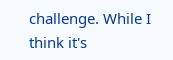challenge. While I think it's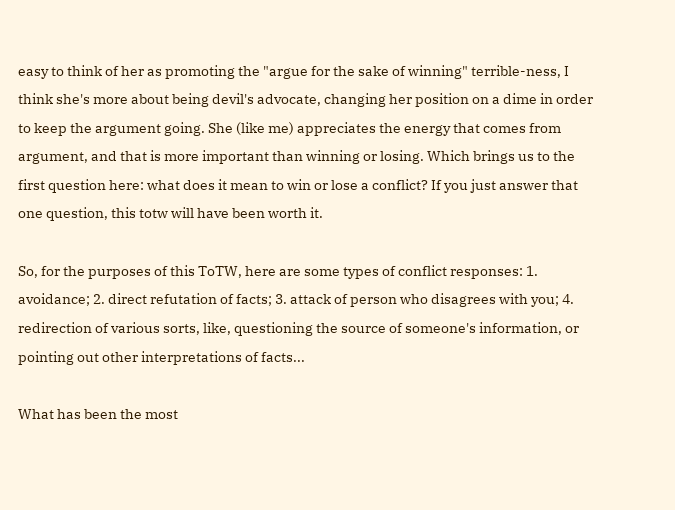easy to think of her as promoting the "argue for the sake of winning" terrible-ness, I think she's more about being devil's advocate, changing her position on a dime in order to keep the argument going. She (like me) appreciates the energy that comes from argument, and that is more important than winning or losing. Which brings us to the first question here: what does it mean to win or lose a conflict? If you just answer that one question, this totw will have been worth it.

So, for the purposes of this ToTW, here are some types of conflict responses: 1. avoidance; 2. direct refutation of facts; 3. attack of person who disagrees with you; 4. redirection of various sorts, like, questioning the source of someone's information, or pointing out other interpretations of facts...

What has been the most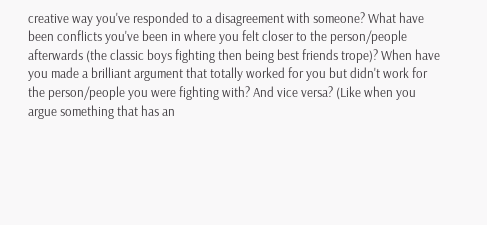creative way you've responded to a disagreement with someone? What have been conflicts you've been in where you felt closer to the person/people afterwards (the classic boys fighting then being best friends trope)? When have you made a brilliant argument that totally worked for you but didn't work for the person/people you were fighting with? And vice versa? (Like when you argue something that has an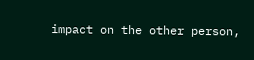impact on the other person,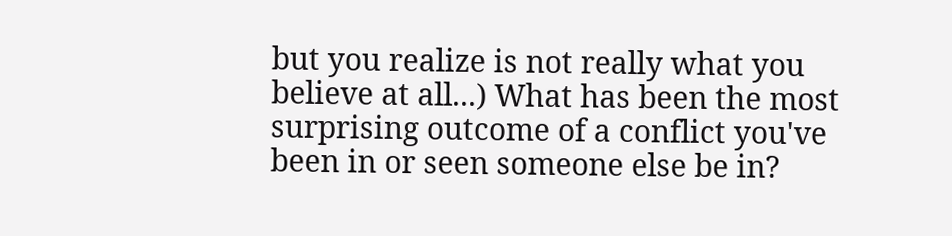but you realize is not really what you believe at all...) What has been the most surprising outcome of a conflict you've been in or seen someone else be in?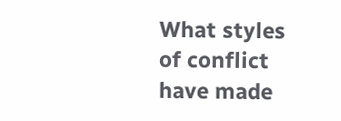What styles of conflict have made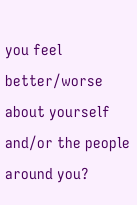you feel better/worse about yourself and/or the people around you?